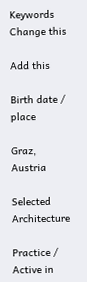Keywords Change this

Add this

Birth date / place

Graz, Austria

Selected Architecture

Practice / Active in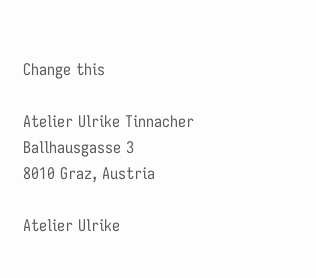Change this

Atelier Ulrike Tinnacher
Ballhausgasse 3
8010 Graz, Austria

Atelier Ulrike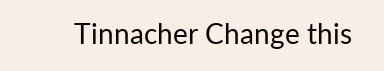Tinnacher Change this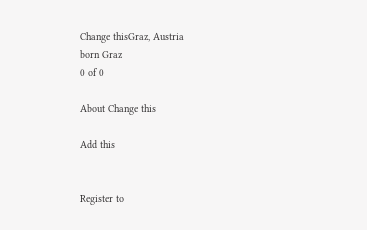Change thisGraz, Austria
born Graz
0 of 0

About Change this

Add this


Register to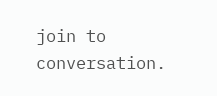join to conversation.